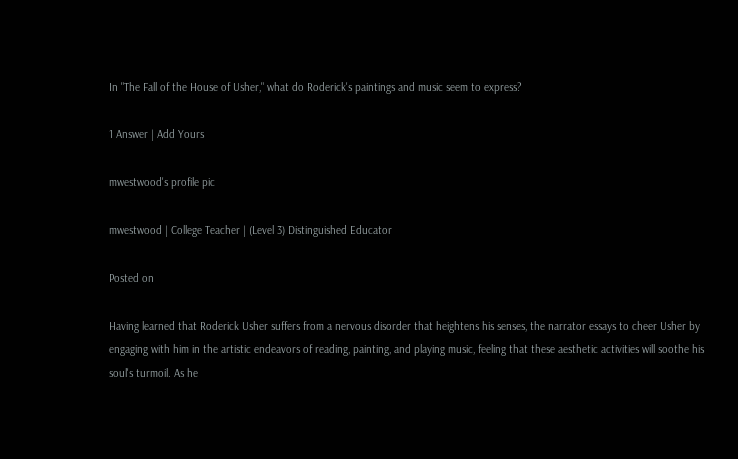In "The Fall of the House of Usher," what do Roderick's paintings and music seem to express?

1 Answer | Add Yours

mwestwood's profile pic

mwestwood | College Teacher | (Level 3) Distinguished Educator

Posted on

Having learned that Roderick Usher suffers from a nervous disorder that heightens his senses, the narrator essays to cheer Usher by engaging with him in the artistic endeavors of reading, painting, and playing music, feeling that these aesthetic activities will soothe his soul's turmoil. As he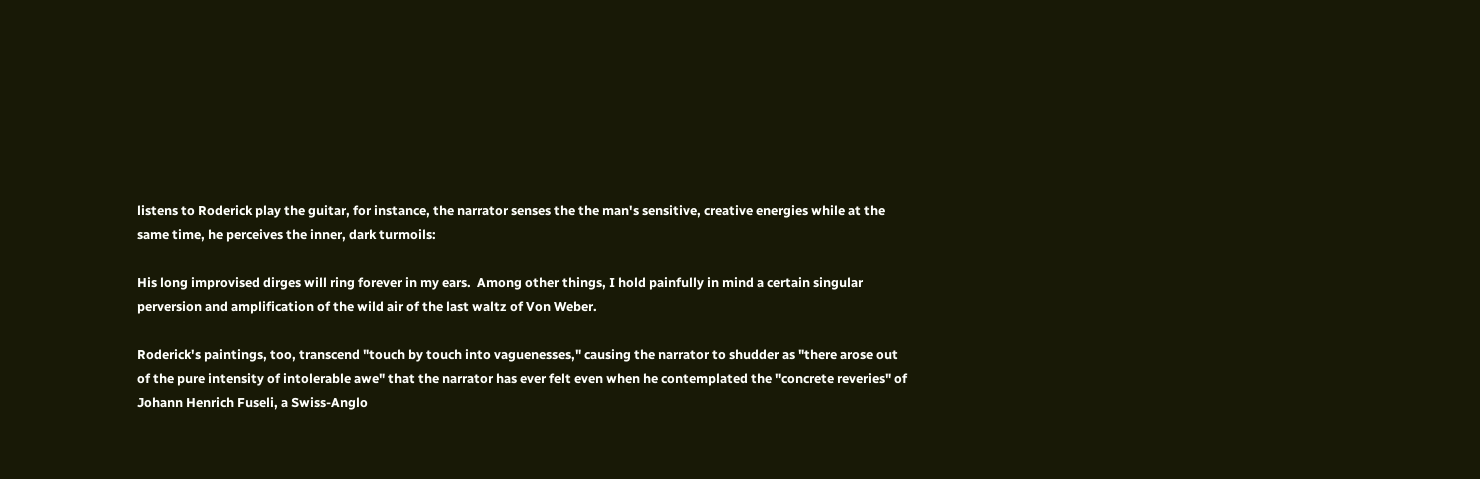listens to Roderick play the guitar, for instance, the narrator senses the the man's sensitive, creative energies while at the same time, he perceives the inner, dark turmoils:

His long improvised dirges will ring forever in my ears.  Among other things, I hold painfully in mind a certain singular perversion and amplification of the wild air of the last waltz of Von Weber.

Roderick's paintings, too, transcend "touch by touch into vaguenesses," causing the narrator to shudder as "there arose out of the pure intensity of intolerable awe" that the narrator has ever felt even when he contemplated the "concrete reveries" of Johann Henrich Fuseli, a Swiss-Anglo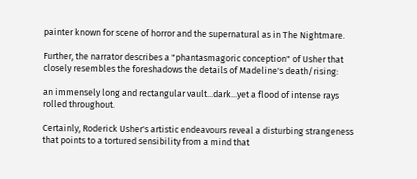painter known for scene of horror and the supernatural as in The Nightmare.

Further, the narrator describes a "phantasmagoric conception" of Usher that closely resembles the foreshadows the details of Madeline's death/rising:

an immensely long and rectangular vault...dark...yet a flood of intense rays rolled throughout.

Certainly, Roderick Usher's artistic endeavours reveal a disturbing strangeness that points to a tortured sensibility from a mind that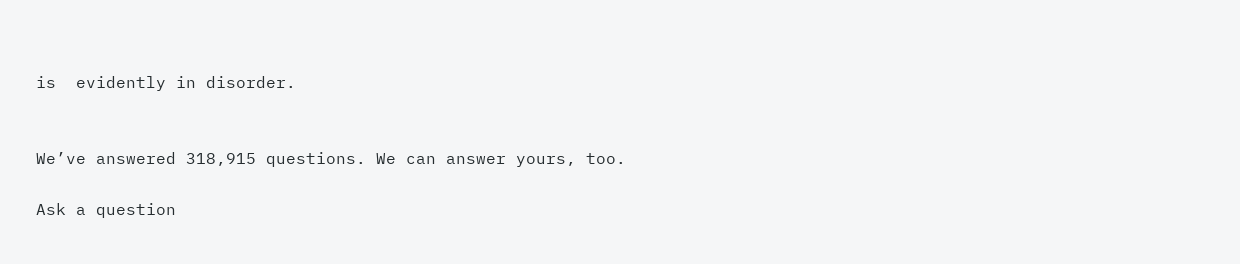is  evidently in disorder.


We’ve answered 318,915 questions. We can answer yours, too.

Ask a question